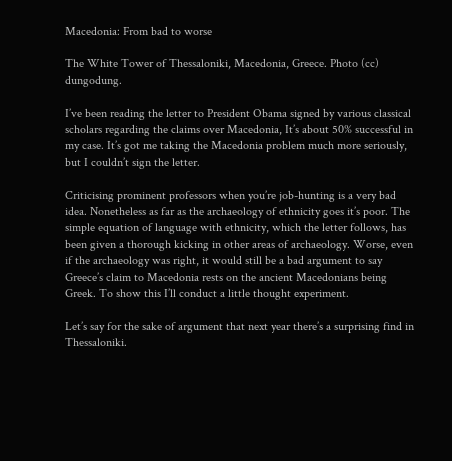Macedonia: From bad to worse

The White Tower of Thessaloniki, Macedonia, Greece. Photo (cc) dungodung.

I’ve been reading the letter to President Obama signed by various classical scholars regarding the claims over Macedonia, It’s about 50% successful in my case. It’s got me taking the Macedonia problem much more seriously, but I couldn’t sign the letter.

Criticising prominent professors when you’re job-hunting is a very bad idea. Nonetheless as far as the archaeology of ethnicity goes it’s poor. The simple equation of language with ethnicity, which the letter follows, has been given a thorough kicking in other areas of archaeology. Worse, even if the archaeology was right, it would still be a bad argument to say Greece’s claim to Macedonia rests on the ancient Macedonians being Greek. To show this I’ll conduct a little thought experiment.

Let’s say for the sake of argument that next year there’s a surprising find in Thessaloniki.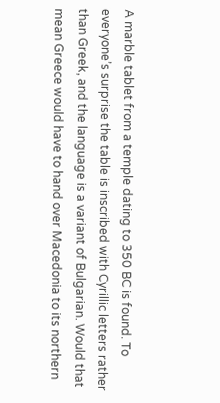A marble tablet from a temple dating to 350 BC is found. To everyone’s surprise the table is inscribed with Cyrillic letters rather than Greek, and the language is a variant of Bulgarian. Would that mean Greece would have to hand over Macedonia to its northern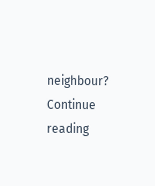neighbour?
Continue reading